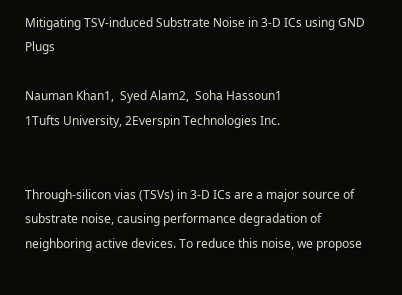Mitigating TSV-induced Substrate Noise in 3-D ICs using GND Plugs

Nauman Khan1,  Syed Alam2,  Soha Hassoun1
1Tufts University, 2Everspin Technologies Inc.


Through-silicon vias (TSVs) in 3-D ICs are a major source of substrate noise, causing performance degradation of neighboring active devices. To reduce this noise, we propose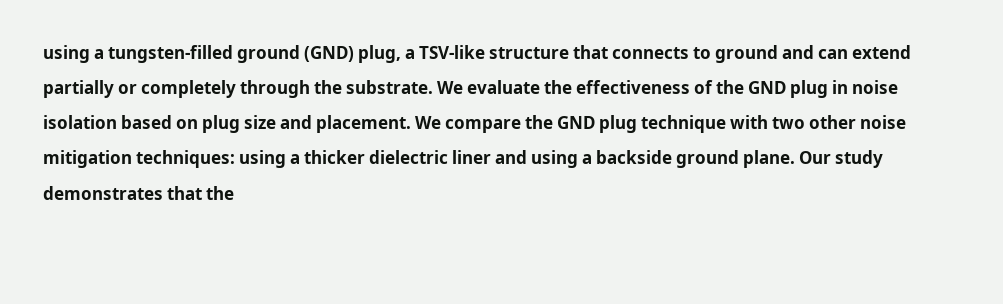using a tungsten-filled ground (GND) plug, a TSV-like structure that connects to ground and can extend partially or completely through the substrate. We evaluate the effectiveness of the GND plug in noise isolation based on plug size and placement. We compare the GND plug technique with two other noise mitigation techniques: using a thicker dielectric liner and using a backside ground plane. Our study demonstrates that the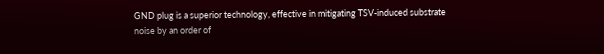GND plug is a superior technology, effective in mitigating TSV-induced substrate noise by an order of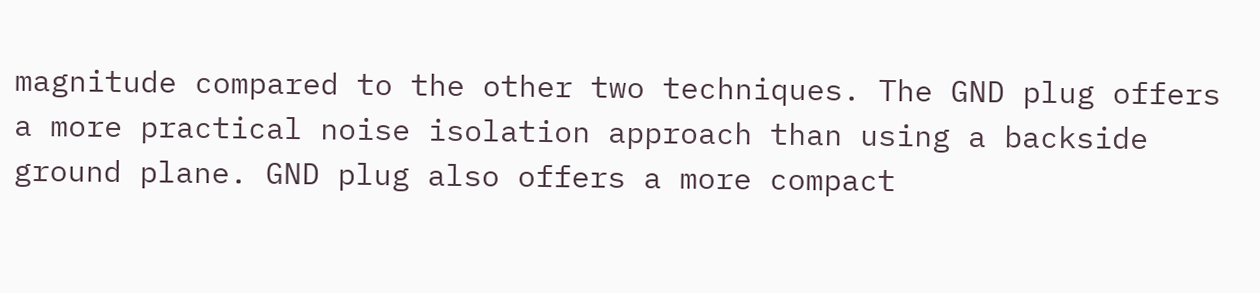magnitude compared to the other two techniques. The GND plug offers a more practical noise isolation approach than using a backside ground plane. GND plug also offers a more compact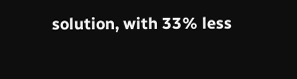solution, with 33% less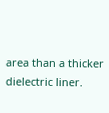area than a thicker dielectric liner.